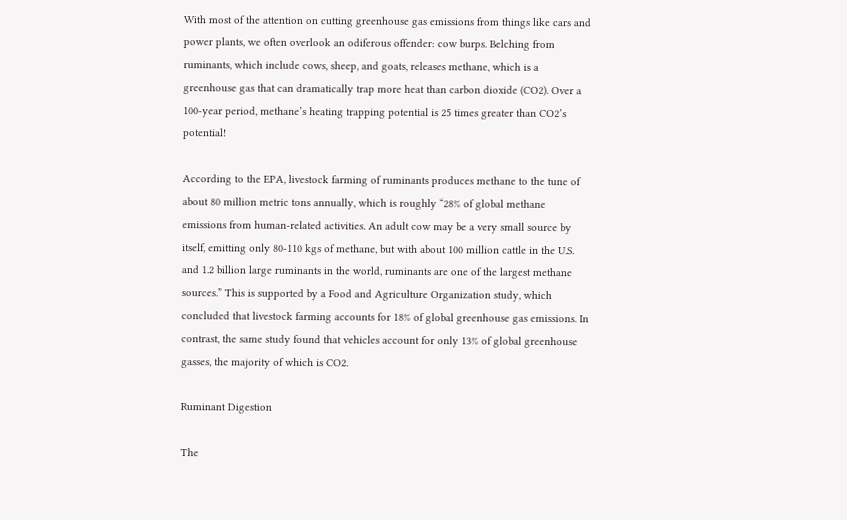With most of the attention on cutting greenhouse gas emissions from things like cars and power plants, we often overlook an odiferous offender: cow burps. Belching from ruminants, which include cows, sheep, and goats, releases methane, which is a greenhouse gas that can dramatically trap more heat than carbon dioxide (CO2). Over a 100-year period, methane’s heating trapping potential is 25 times greater than CO2’s potential!

According to the EPA, livestock farming of ruminants produces methane to the tune of about 80 million metric tons annually, which is roughly “28% of global methane emissions from human-related activities. An adult cow may be a very small source by itself, emitting only 80-110 kgs of methane, but with about 100 million cattle in the U.S. and 1.2 billion large ruminants in the world, ruminants are one of the largest methane sources.” This is supported by a Food and Agriculture Organization study, which concluded that livestock farming accounts for 18% of global greenhouse gas emissions. In contrast, the same study found that vehicles account for only 13% of global greenhouse gasses, the majority of which is CO2.

Ruminant Digestion

The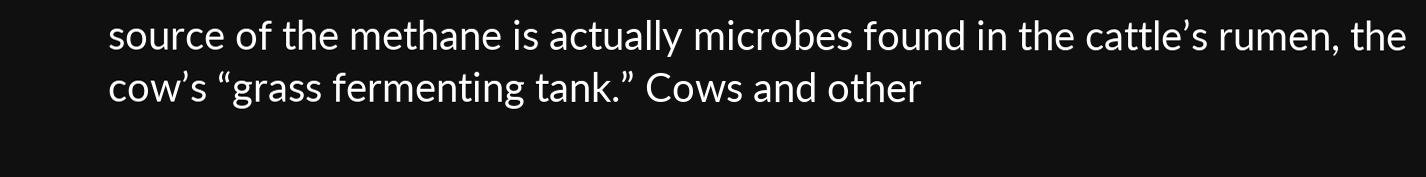source of the methane is actually microbes found in the cattle’s rumen, the cow’s “grass fermenting tank.” Cows and other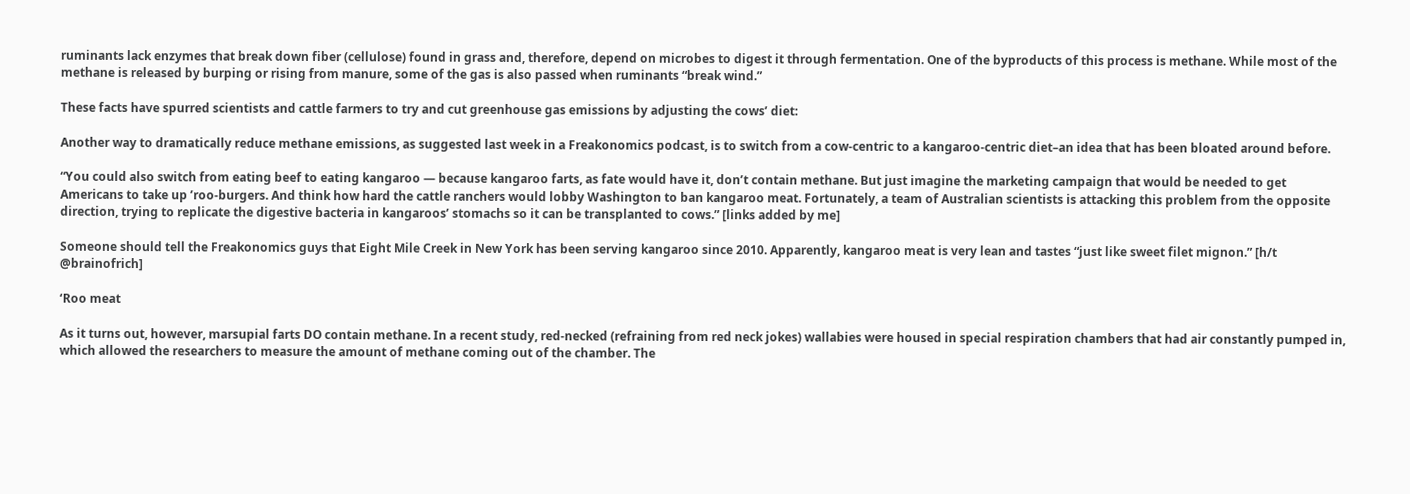ruminants lack enzymes that break down fiber (cellulose) found in grass and, therefore, depend on microbes to digest it through fermentation. One of the byproducts of this process is methane. While most of the methane is released by burping or rising from manure, some of the gas is also passed when ruminants “break wind.”

These facts have spurred scientists and cattle farmers to try and cut greenhouse gas emissions by adjusting the cows’ diet:

Another way to dramatically reduce methane emissions, as suggested last week in a Freakonomics podcast, is to switch from a cow-centric to a kangaroo-centric diet–an idea that has been bloated around before.

“You could also switch from eating beef to eating kangaroo — because kangaroo farts, as fate would have it, don’t contain methane. But just imagine the marketing campaign that would be needed to get Americans to take up ’roo-burgers. And think how hard the cattle ranchers would lobby Washington to ban kangaroo meat. Fortunately, a team of Australian scientists is attacking this problem from the opposite direction, trying to replicate the digestive bacteria in kangaroos’ stomachs so it can be transplanted to cows.” [links added by me]

Someone should tell the Freakonomics guys that Eight Mile Creek in New York has been serving kangaroo since 2010. Apparently, kangaroo meat is very lean and tastes “just like sweet filet mignon.” [h/t @brainofrich]

‘Roo meat

As it turns out, however, marsupial farts DO contain methane. In a recent study, red-necked (refraining from red neck jokes) wallabies were housed in special respiration chambers that had air constantly pumped in, which allowed the researchers to measure the amount of methane coming out of the chamber. The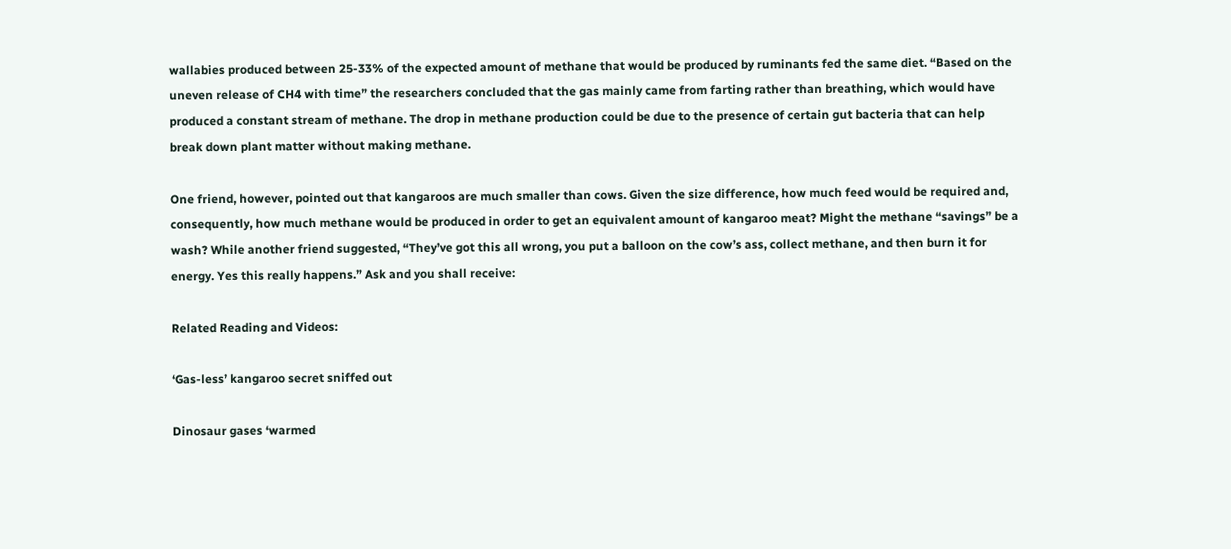wallabies produced between 25-33% of the expected amount of methane that would be produced by ruminants fed the same diet. “Based on the uneven release of CH4 with time” the researchers concluded that the gas mainly came from farting rather than breathing, which would have produced a constant stream of methane. The drop in methane production could be due to the presence of certain gut bacteria that can help break down plant matter without making methane.

One friend, however, pointed out that kangaroos are much smaller than cows. Given the size difference, how much feed would be required and, consequently, how much methane would be produced in order to get an equivalent amount of kangaroo meat? Might the methane “savings” be a wash? While another friend suggested, “They’ve got this all wrong, you put a balloon on the cow’s ass, collect methane, and then burn it for energy. Yes this really happens.” Ask and you shall receive:

Related Reading and Videos:

‘Gas-less’ kangaroo secret sniffed out

Dinosaur gases ‘warmed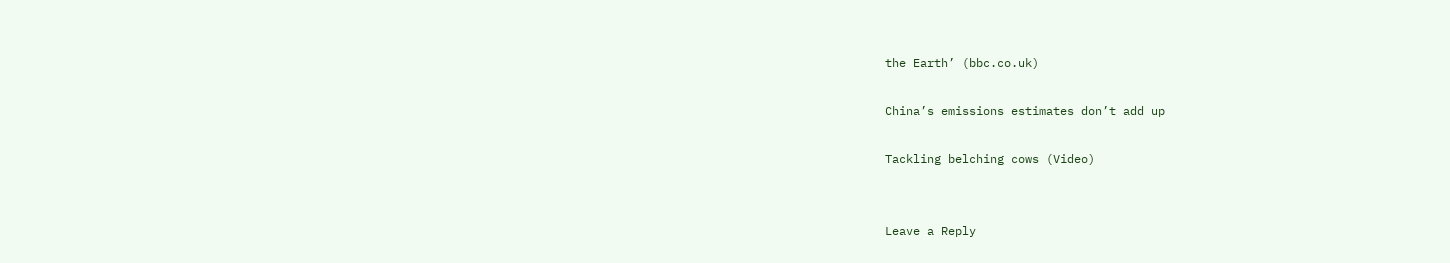the Earth’ (bbc.co.uk)

China’s emissions estimates don’t add up

Tackling belching cows (Video)


Leave a Reply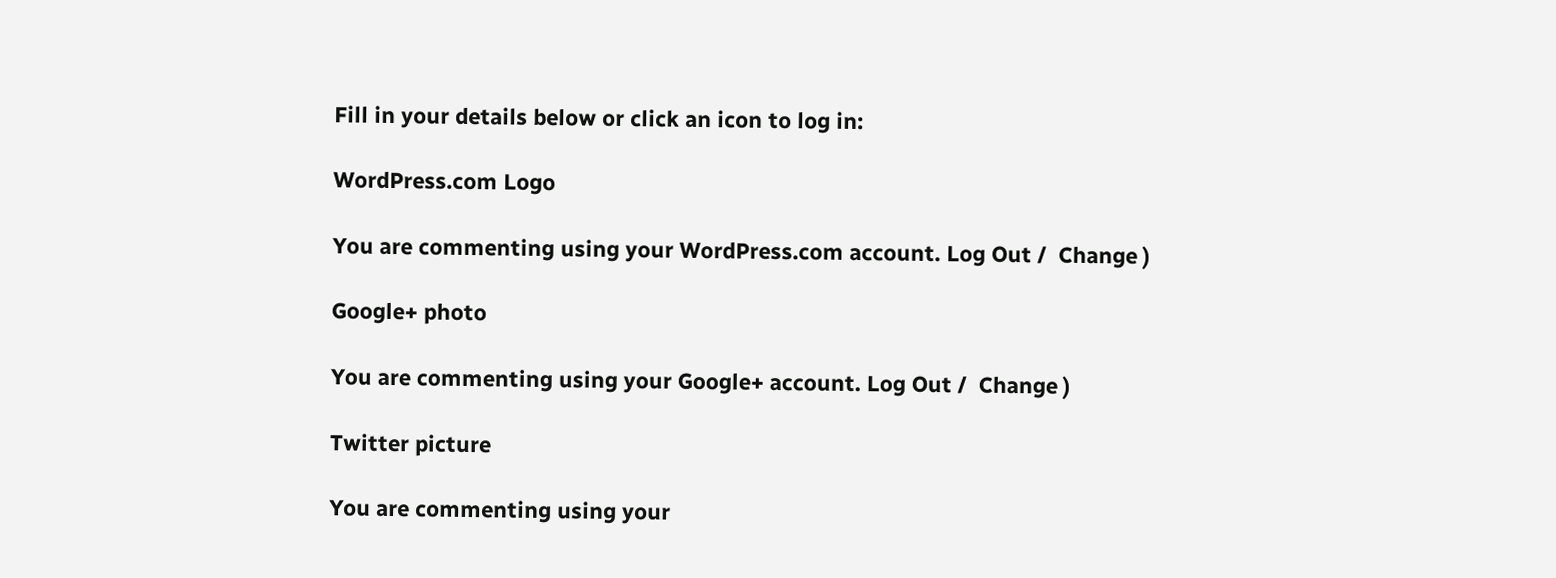Fill in your details below or click an icon to log in:

WordPress.com Logo

You are commenting using your WordPress.com account. Log Out /  Change )

Google+ photo

You are commenting using your Google+ account. Log Out /  Change )

Twitter picture

You are commenting using your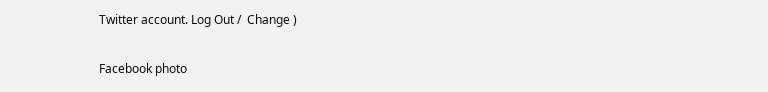Twitter account. Log Out /  Change )

Facebook photo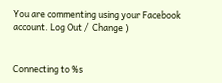You are commenting using your Facebook account. Log Out /  Change )


Connecting to %s